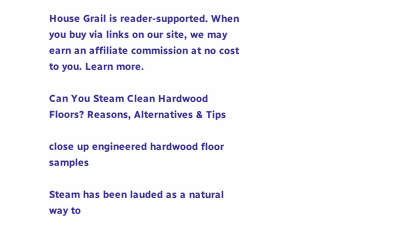House Grail is reader-supported. When you buy via links on our site, we may earn an affiliate commission at no cost to you. Learn more.

Can You Steam Clean Hardwood Floors? Reasons, Alternatives & Tips

close up engineered hardwood floor samples

Steam has been lauded as a natural way to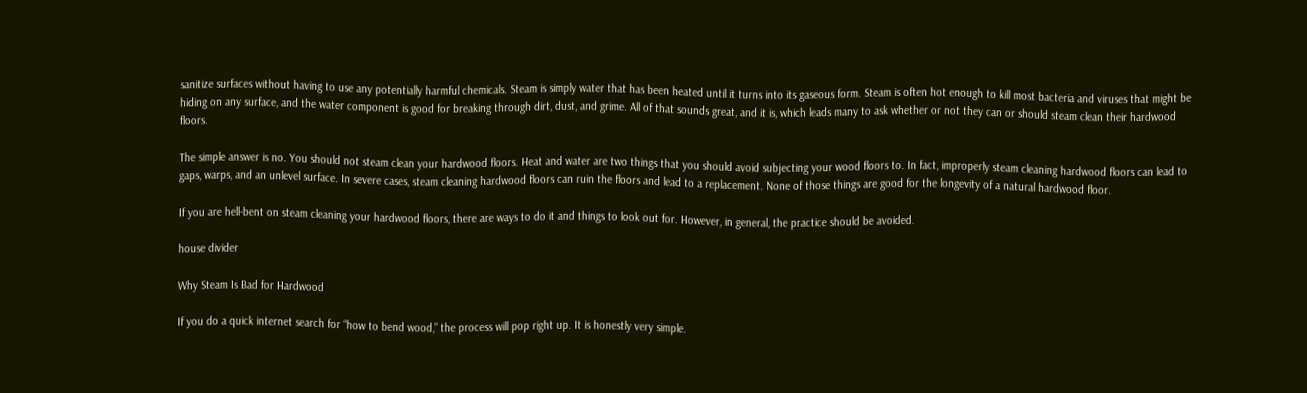sanitize surfaces without having to use any potentially harmful chemicals. Steam is simply water that has been heated until it turns into its gaseous form. Steam is often hot enough to kill most bacteria and viruses that might be hiding on any surface, and the water component is good for breaking through dirt, dust, and grime. All of that sounds great, and it is, which leads many to ask whether or not they can or should steam clean their hardwood floors.

The simple answer is no. You should not steam clean your hardwood floors. Heat and water are two things that you should avoid subjecting your wood floors to. In fact, improperly steam cleaning hardwood floors can lead to gaps, warps, and an unlevel surface. In severe cases, steam cleaning hardwood floors can ruin the floors and lead to a replacement. None of those things are good for the longevity of a natural hardwood floor.

If you are hell-bent on steam cleaning your hardwood floors, there are ways to do it and things to look out for. However, in general, the practice should be avoided.

house divider

Why Steam Is Bad for Hardwood

If you do a quick internet search for “how to bend wood,” the process will pop right up. It is honestly very simple.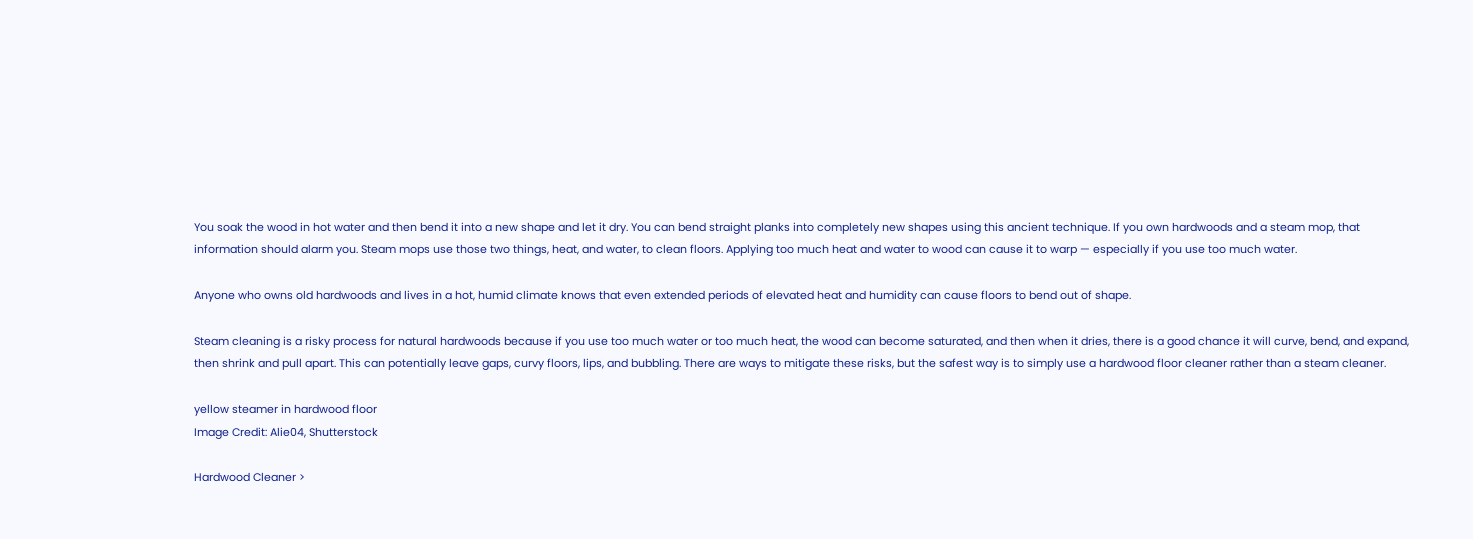You soak the wood in hot water and then bend it into a new shape and let it dry. You can bend straight planks into completely new shapes using this ancient technique. If you own hardwoods and a steam mop, that information should alarm you. Steam mops use those two things, heat, and water, to clean floors. Applying too much heat and water to wood can cause it to warp — especially if you use too much water.

Anyone who owns old hardwoods and lives in a hot, humid climate knows that even extended periods of elevated heat and humidity can cause floors to bend out of shape.

Steam cleaning is a risky process for natural hardwoods because if you use too much water or too much heat, the wood can become saturated, and then when it dries, there is a good chance it will curve, bend, and expand, then shrink and pull apart. This can potentially leave gaps, curvy floors, lips, and bubbling. There are ways to mitigate these risks, but the safest way is to simply use a hardwood floor cleaner rather than a steam cleaner.

yellow steamer in hardwood floor
Image Credit: Alie04, Shutterstock

Hardwood Cleaner >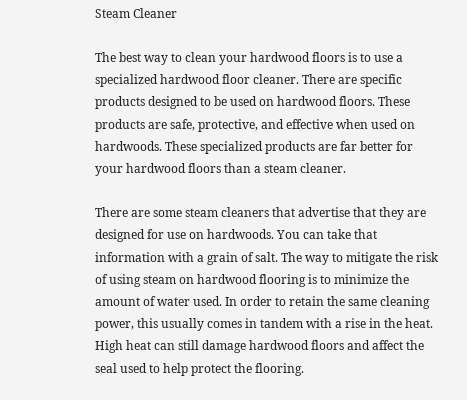Steam Cleaner

The best way to clean your hardwood floors is to use a specialized hardwood floor cleaner. There are specific products designed to be used on hardwood floors. These products are safe, protective, and effective when used on hardwoods. These specialized products are far better for your hardwood floors than a steam cleaner.

There are some steam cleaners that advertise that they are designed for use on hardwoods. You can take that information with a grain of salt. The way to mitigate the risk of using steam on hardwood flooring is to minimize the amount of water used. In order to retain the same cleaning power, this usually comes in tandem with a rise in the heat. High heat can still damage hardwood floors and affect the seal used to help protect the flooring.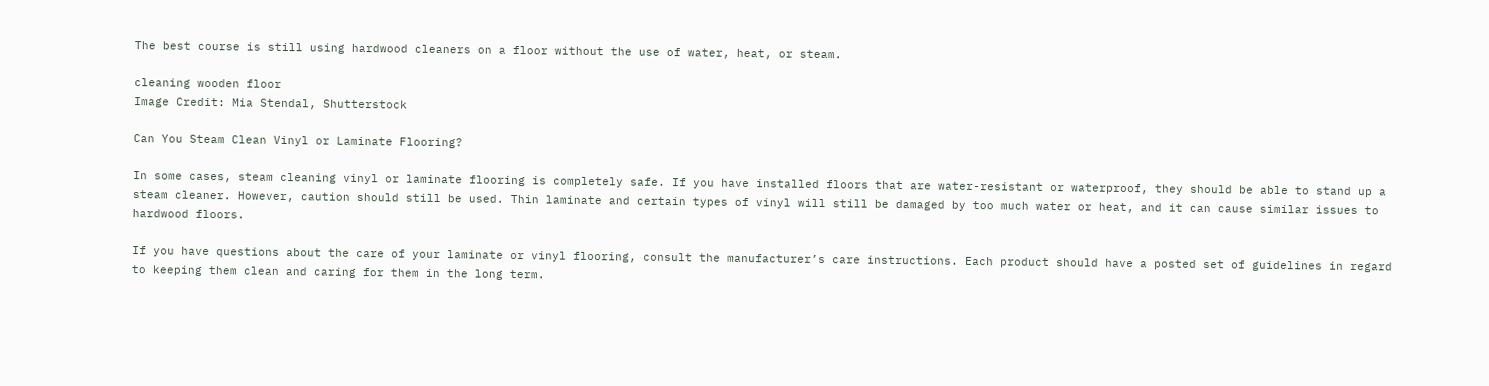The best course is still using hardwood cleaners on a floor without the use of water, heat, or steam.

cleaning wooden floor
Image Credit: Mia Stendal, Shutterstock

Can You Steam Clean Vinyl or Laminate Flooring?

In some cases, steam cleaning vinyl or laminate flooring is completely safe. If you have installed floors that are water-resistant or waterproof, they should be able to stand up a steam cleaner. However, caution should still be used. Thin laminate and certain types of vinyl will still be damaged by too much water or heat, and it can cause similar issues to hardwood floors.

If you have questions about the care of your laminate or vinyl flooring, consult the manufacturer’s care instructions. Each product should have a posted set of guidelines in regard to keeping them clean and caring for them in the long term.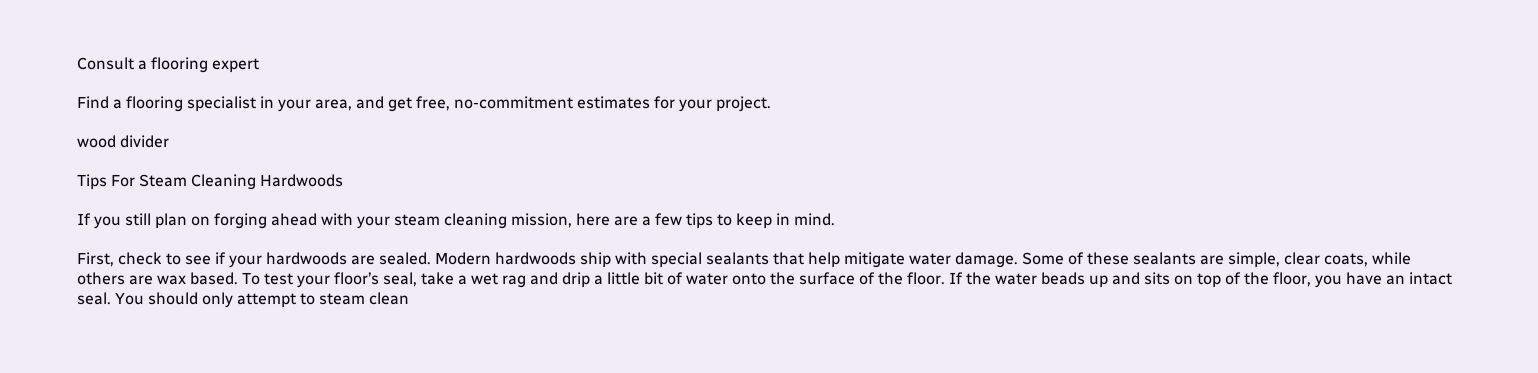Consult a flooring expert

Find a flooring specialist in your area, and get free, no-commitment estimates for your project.

wood divider

Tips For Steam Cleaning Hardwoods

If you still plan on forging ahead with your steam cleaning mission, here are a few tips to keep in mind.

First, check to see if your hardwoods are sealed. Modern hardwoods ship with special sealants that help mitigate water damage. Some of these sealants are simple, clear coats, while others are wax based. To test your floor’s seal, take a wet rag and drip a little bit of water onto the surface of the floor. If the water beads up and sits on top of the floor, you have an intact seal. You should only attempt to steam clean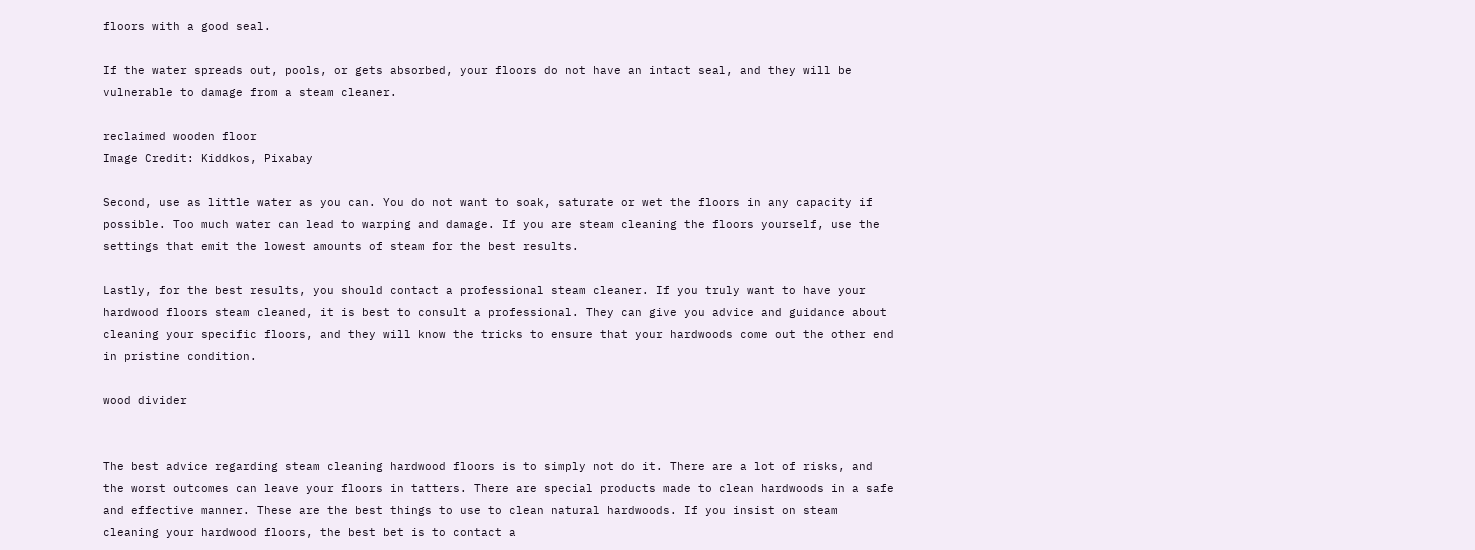floors with a good seal.

If the water spreads out, pools, or gets absorbed, your floors do not have an intact seal, and they will be vulnerable to damage from a steam cleaner.

reclaimed wooden floor
Image Credit: Kiddkos, Pixabay

Second, use as little water as you can. You do not want to soak, saturate or wet the floors in any capacity if possible. Too much water can lead to warping and damage. If you are steam cleaning the floors yourself, use the settings that emit the lowest amounts of steam for the best results.

Lastly, for the best results, you should contact a professional steam cleaner. If you truly want to have your hardwood floors steam cleaned, it is best to consult a professional. They can give you advice and guidance about cleaning your specific floors, and they will know the tricks to ensure that your hardwoods come out the other end in pristine condition.

wood divider


The best advice regarding steam cleaning hardwood floors is to simply not do it. There are a lot of risks, and the worst outcomes can leave your floors in tatters. There are special products made to clean hardwoods in a safe and effective manner. These are the best things to use to clean natural hardwoods. If you insist on steam cleaning your hardwood floors, the best bet is to contact a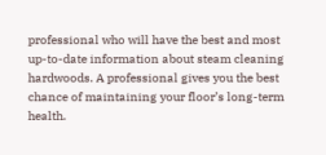professional who will have the best and most up-to-date information about steam cleaning hardwoods. A professional gives you the best chance of maintaining your floor’s long-term health.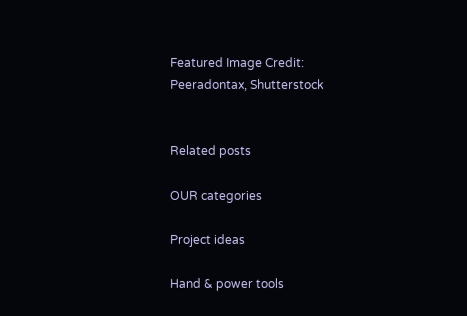Featured Image Credit: Peeradontax, Shutterstock


Related posts

OUR categories

Project ideas

Hand & power tools